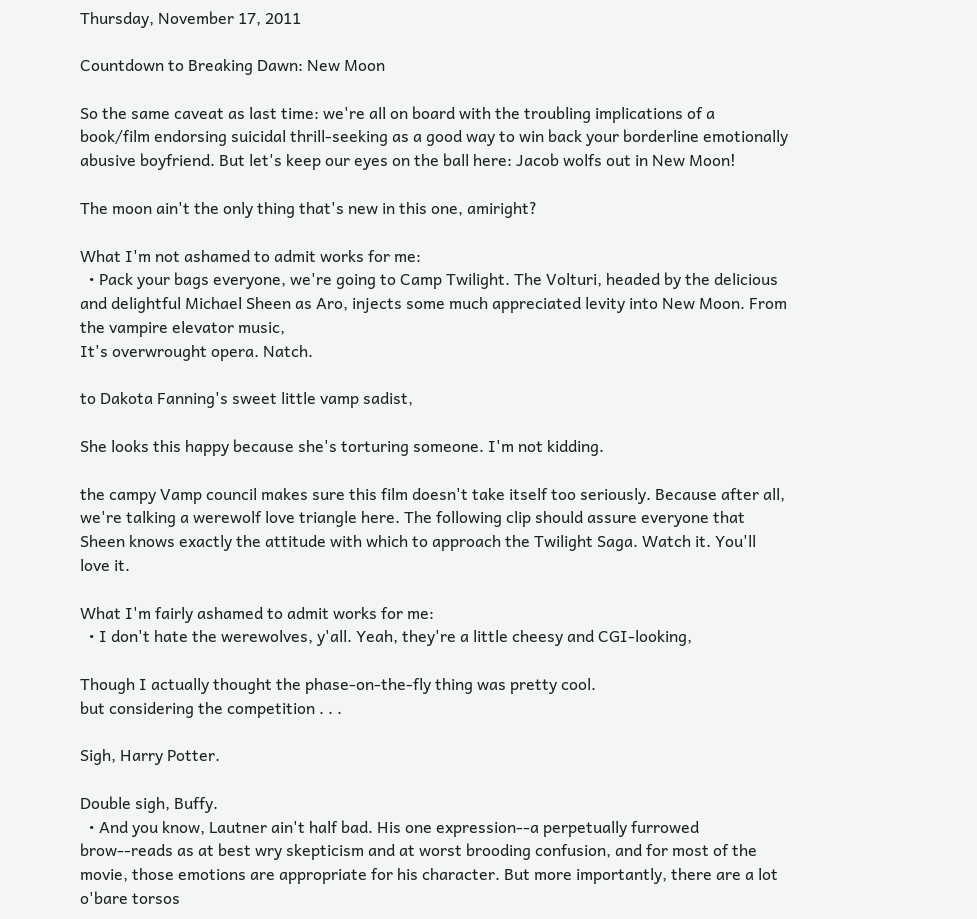Thursday, November 17, 2011

Countdown to Breaking Dawn: New Moon

So the same caveat as last time: we're all on board with the troubling implications of a book/film endorsing suicidal thrill-seeking as a good way to win back your borderline emotionally abusive boyfriend. But let's keep our eyes on the ball here: Jacob wolfs out in New Moon!

The moon ain't the only thing that's new in this one, amiright?

What I'm not ashamed to admit works for me:
  • Pack your bags everyone, we're going to Camp Twilight. The Volturi, headed by the delicious and delightful Michael Sheen as Aro, injects some much appreciated levity into New Moon. From the vampire elevator music,
It's overwrought opera. Natch.

to Dakota Fanning's sweet little vamp sadist,

She looks this happy because she's torturing someone. I'm not kidding.

the campy Vamp council makes sure this film doesn't take itself too seriously. Because after all, we're talking a werewolf love triangle here. The following clip should assure everyone that Sheen knows exactly the attitude with which to approach the Twilight Saga. Watch it. You'll love it.

What I'm fairly ashamed to admit works for me:
  • I don't hate the werewolves, y'all. Yeah, they're a little cheesy and CGI-looking,

Though I actually thought the phase-on-the-fly thing was pretty cool.
but considering the competition . . .

Sigh, Harry Potter.

Double sigh, Buffy.
  • And you know, Lautner ain't half bad. His one expression--a perpetually furrowed brow--reads as at best wry skepticism and at worst brooding confusion, and for most of the movie, those emotions are appropriate for his character. But more importantly, there are a lot o'bare torsos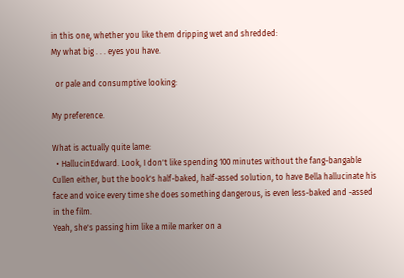in this one, whether you like them dripping wet and shredded:
My what big . . . eyes you have.

  or pale and consumptive looking:

My preference.

What is actually quite lame:
  • HallucinEdward. Look, I don't like spending 100 minutes without the fang-bangable Cullen either, but the book's half-baked, half-assed solution, to have Bella hallucinate his face and voice every time she does something dangerous, is even less-baked and -assed in the film.
Yeah, she's passing him like a mile marker on a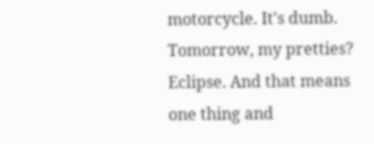motorcycle. It's dumb.
Tomorrow, my pretties? Eclipse. And that means one thing and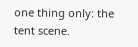one thing only: the tent scene.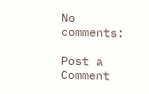No comments:

Post a Comment